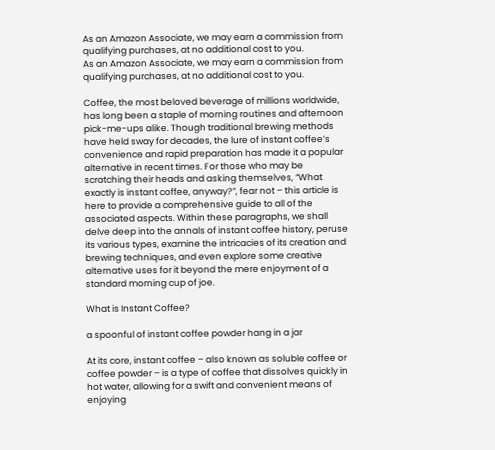As an Amazon Associate, we may earn a commission from qualifying purchases, at no additional cost to you.
As an Amazon Associate, we may earn a commission from qualifying purchases, at no additional cost to you.

Coffee, the most beloved beverage of millions worldwide, has long been a staple of morning routines and afternoon pick-me-ups alike. Though traditional brewing methods have held sway for decades, the lure of instant coffee’s convenience and rapid preparation has made it a popular alternative in recent times. For those who may be scratching their heads and asking themselves, “What exactly is instant coffee, anyway?”, fear not – this article is here to provide a comprehensive guide to all of the associated aspects. Within these paragraphs, we shall delve deep into the annals of instant coffee history, peruse its various types, examine the intricacies of its creation and brewing techniques, and even explore some creative alternative uses for it beyond the mere enjoyment of a standard morning cup of joe.

What is Instant Coffee?

a spoonful of instant coffee powder hang in a jar

At its core, instant coffee – also known as soluble coffee or coffee powder – is a type of coffee that dissolves quickly in hot water, allowing for a swift and convenient means of enjoying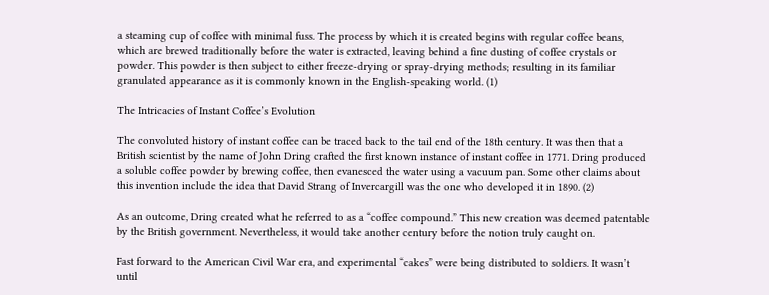a steaming cup of coffee with minimal fuss. The process by which it is created begins with regular coffee beans, which are brewed traditionally before the water is extracted, leaving behind a fine dusting of coffee crystals or powder. This powder is then subject to either freeze-drying or spray-drying methods; resulting in its familiar granulated appearance as it is commonly known in the English-speaking world. (1)

The Intricacies of Instant Coffee’s Evolution

The convoluted history of instant coffee can be traced back to the tail end of the 18th century. It was then that a British scientist by the name of John Dring crafted the first known instance of instant coffee in 1771. Dring produced a soluble coffee powder by brewing coffee, then evanesced the water using a vacuum pan. Some other claims about this invention include the idea that David Strang of Invercargill was the one who developed it in 1890. (2)

As an outcome, Dring created what he referred to as a “coffee compound.” This new creation was deemed patentable by the British government. Nevertheless, it would take another century before the notion truly caught on.

Fast forward to the American Civil War era, and experimental “cakes” were being distributed to soldiers. It wasn’t until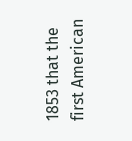1853 that the first American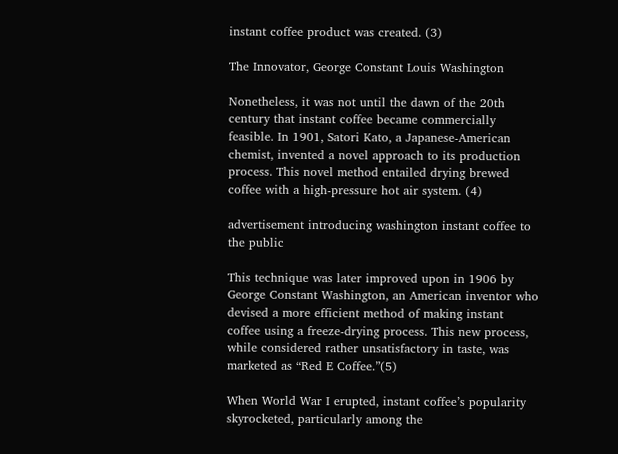instant coffee product was created. (3)

The Innovator, George Constant Louis Washington

Nonetheless, it was not until the dawn of the 20th century that instant coffee became commercially feasible. In 1901, Satori Kato, a Japanese-American chemist, invented a novel approach to its production process. This novel method entailed drying brewed coffee with a high-pressure hot air system. (4)

advertisement introducing washington instant coffee to the public

This technique was later improved upon in 1906 by George Constant Washington, an American inventor who devised a more efficient method of making instant coffee using a freeze-drying process. This new process, while considered rather unsatisfactory in taste, was marketed as “Red E Coffee.”(5)

When World War I erupted, instant coffee’s popularity skyrocketed, particularly among the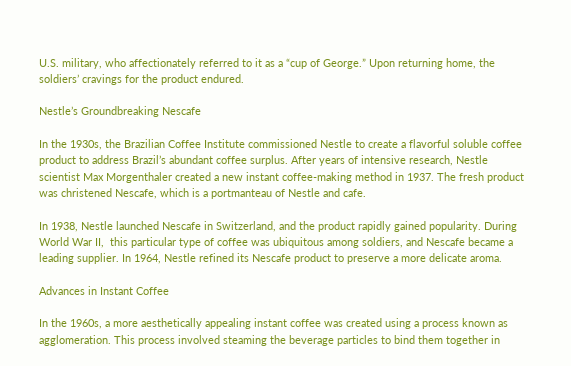U.S. military, who affectionately referred to it as a “cup of George.” Upon returning home, the soldiers’ cravings for the product endured.

Nestle’s Groundbreaking Nescafe

In the 1930s, the Brazilian Coffee Institute commissioned Nestle to create a flavorful soluble coffee product to address Brazil’s abundant coffee surplus. After years of intensive research, Nestle scientist Max Morgenthaler created a new instant coffee-making method in 1937. The fresh product was christened Nescafe, which is a portmanteau of Nestle and cafe.

In 1938, Nestle launched Nescafe in Switzerland, and the product rapidly gained popularity. During World War II,  this particular type of coffee was ubiquitous among soldiers, and Nescafe became a leading supplier. In 1964, Nestle refined its Nescafe product to preserve a more delicate aroma.

Advances in Instant Coffee

In the 1960s, a more aesthetically appealing instant coffee was created using a process known as agglomeration. This process involved steaming the beverage particles to bind them together in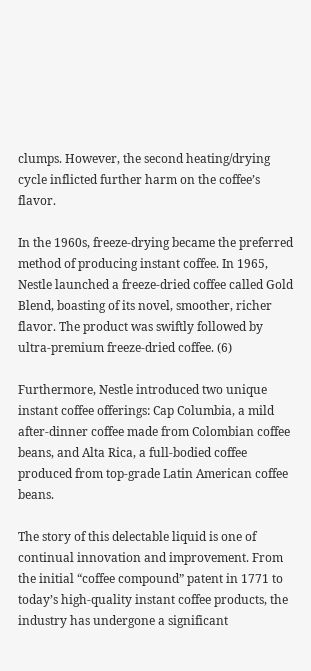clumps. However, the second heating/drying cycle inflicted further harm on the coffee’s flavor.

In the 1960s, freeze-drying became the preferred method of producing instant coffee. In 1965, Nestle launched a freeze-dried coffee called Gold Blend, boasting of its novel, smoother, richer flavor. The product was swiftly followed by ultra-premium freeze-dried coffee. (6)

Furthermore, Nestle introduced two unique instant coffee offerings: Cap Columbia, a mild after-dinner coffee made from Colombian coffee beans, and Alta Rica, a full-bodied coffee produced from top-grade Latin American coffee beans.

The story of this delectable liquid is one of continual innovation and improvement. From the initial “coffee compound” patent in 1771 to today’s high-quality instant coffee products, the industry has undergone a significant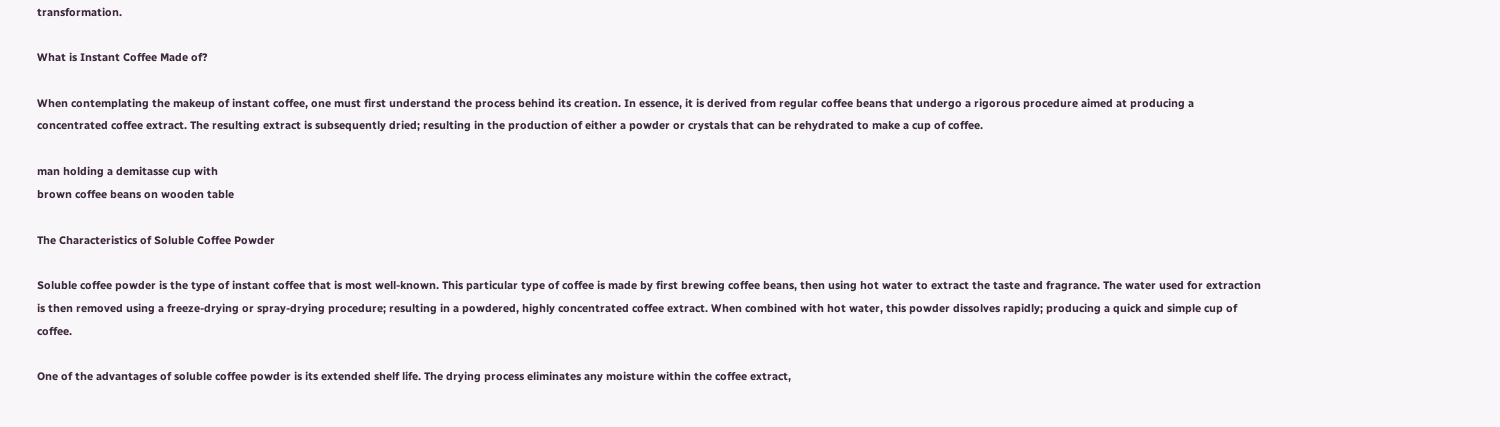transformation.

What is Instant Coffee Made of?

When contemplating the makeup of instant coffee, one must first understand the process behind its creation. In essence, it is derived from regular coffee beans that undergo a rigorous procedure aimed at producing a concentrated coffee extract. The resulting extract is subsequently dried; resulting in the production of either a powder or crystals that can be rehydrated to make a cup of coffee.

man holding a demitasse cup with
brown coffee beans on wooden table

The Characteristics of Soluble Coffee Powder

Soluble coffee powder is the type of instant coffee that is most well-known. This particular type of coffee is made by first brewing coffee beans, then using hot water to extract the taste and fragrance. The water used for extraction is then removed using a freeze-drying or spray-drying procedure; resulting in a powdered, highly concentrated coffee extract. When combined with hot water, this powder dissolves rapidly; producing a quick and simple cup of coffee.

One of the advantages of soluble coffee powder is its extended shelf life. The drying process eliminates any moisture within the coffee extract,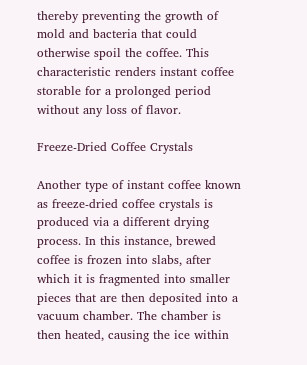thereby preventing the growth of mold and bacteria that could otherwise spoil the coffee. This characteristic renders instant coffee storable for a prolonged period without any loss of flavor.

Freeze-Dried Coffee Crystals

Another type of instant coffee known as freeze-dried coffee crystals is produced via a different drying process. In this instance, brewed coffee is frozen into slabs, after which it is fragmented into smaller pieces that are then deposited into a vacuum chamber. The chamber is then heated, causing the ice within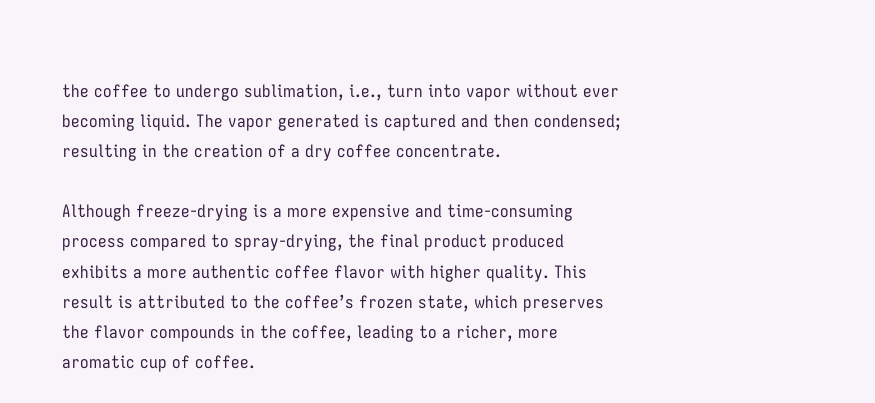the coffee to undergo sublimation, i.e., turn into vapor without ever becoming liquid. The vapor generated is captured and then condensed; resulting in the creation of a dry coffee concentrate.

Although freeze-drying is a more expensive and time-consuming process compared to spray-drying, the final product produced exhibits a more authentic coffee flavor with higher quality. This result is attributed to the coffee’s frozen state, which preserves the flavor compounds in the coffee, leading to a richer, more aromatic cup of coffee.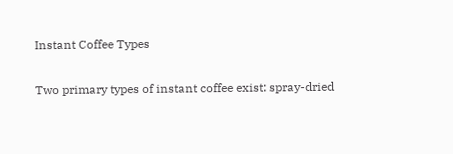Instant Coffee Types

Two primary types of instant coffee exist: spray-dried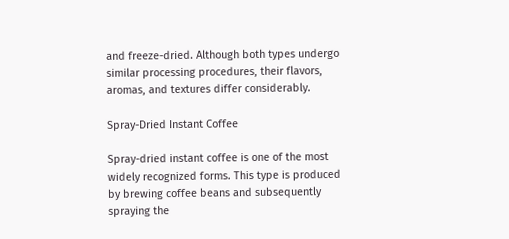and freeze-dried. Although both types undergo similar processing procedures, their flavors, aromas, and textures differ considerably.

Spray-Dried Instant Coffee

Spray-dried instant coffee is one of the most widely recognized forms. This type is produced by brewing coffee beans and subsequently spraying the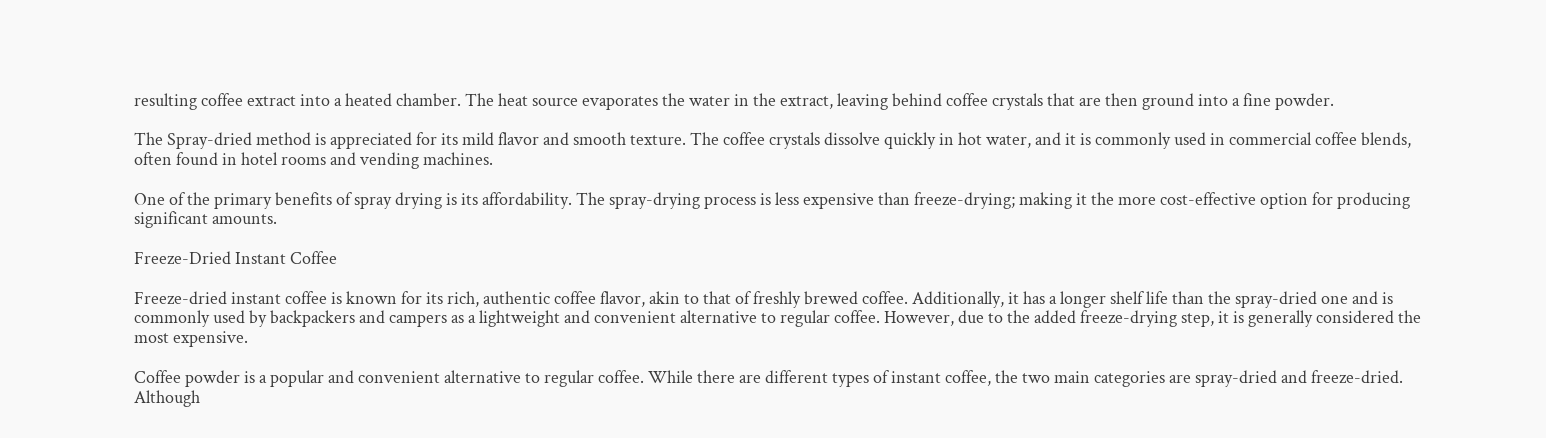resulting coffee extract into a heated chamber. The heat source evaporates the water in the extract, leaving behind coffee crystals that are then ground into a fine powder.

The Spray-dried method is appreciated for its mild flavor and smooth texture. The coffee crystals dissolve quickly in hot water, and it is commonly used in commercial coffee blends, often found in hotel rooms and vending machines.

One of the primary benefits of spray drying is its affordability. The spray-drying process is less expensive than freeze-drying; making it the more cost-effective option for producing significant amounts.

Freeze-Dried Instant Coffee

Freeze-dried instant coffee is known for its rich, authentic coffee flavor, akin to that of freshly brewed coffee. Additionally, it has a longer shelf life than the spray-dried one and is commonly used by backpackers and campers as a lightweight and convenient alternative to regular coffee. However, due to the added freeze-drying step, it is generally considered the most expensive.

Coffee powder is a popular and convenient alternative to regular coffee. While there are different types of instant coffee, the two main categories are spray-dried and freeze-dried. Although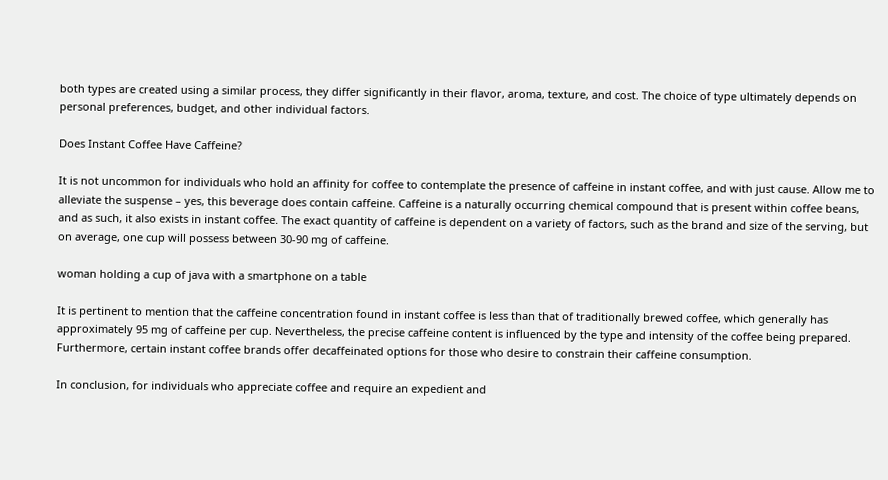both types are created using a similar process, they differ significantly in their flavor, aroma, texture, and cost. The choice of type ultimately depends on personal preferences, budget, and other individual factors.

Does Instant Coffee Have Caffeine?

It is not uncommon for individuals who hold an affinity for coffee to contemplate the presence of caffeine in instant coffee, and with just cause. Allow me to alleviate the suspense – yes, this beverage does contain caffeine. Caffeine is a naturally occurring chemical compound that is present within coffee beans, and as such, it also exists in instant coffee. The exact quantity of caffeine is dependent on a variety of factors, such as the brand and size of the serving, but on average, one cup will possess between 30-90 mg of caffeine.

woman holding a cup of java with a smartphone on a table

It is pertinent to mention that the caffeine concentration found in instant coffee is less than that of traditionally brewed coffee, which generally has approximately 95 mg of caffeine per cup. Nevertheless, the precise caffeine content is influenced by the type and intensity of the coffee being prepared. Furthermore, certain instant coffee brands offer decaffeinated options for those who desire to constrain their caffeine consumption.

In conclusion, for individuals who appreciate coffee and require an expedient and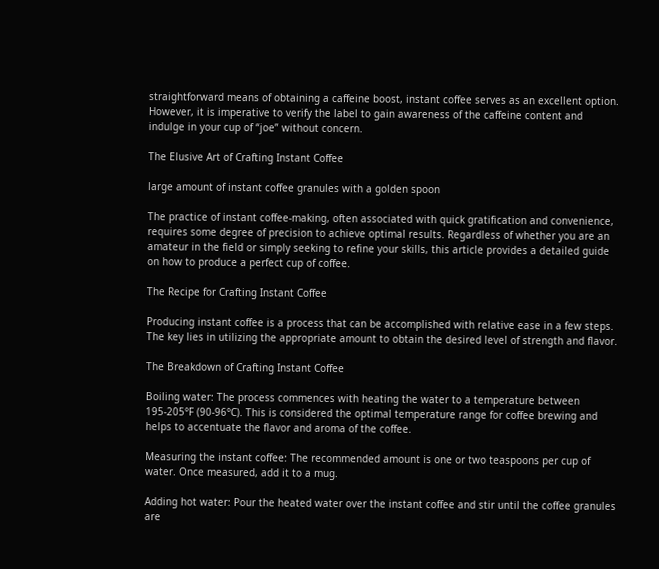straightforward means of obtaining a caffeine boost, instant coffee serves as an excellent option. However, it is imperative to verify the label to gain awareness of the caffeine content and indulge in your cup of “joe” without concern.

The Elusive Art of Crafting Instant Coffee

large amount of instant coffee granules with a golden spoon

The practice of instant coffee-making, often associated with quick gratification and convenience, requires some degree of precision to achieve optimal results. Regardless of whether you are an amateur in the field or simply seeking to refine your skills, this article provides a detailed guide on how to produce a perfect cup of coffee.

The Recipe for Crafting Instant Coffee

Producing instant coffee is a process that can be accomplished with relative ease in a few steps. The key lies in utilizing the appropriate amount to obtain the desired level of strength and flavor.

The Breakdown of Crafting Instant Coffee

Boiling water: The process commences with heating the water to a temperature between 195-205°F (90-96°C). This is considered the optimal temperature range for coffee brewing and helps to accentuate the flavor and aroma of the coffee.

Measuring the instant coffee: The recommended amount is one or two teaspoons per cup of water. Once measured, add it to a mug.

Adding hot water: Pour the heated water over the instant coffee and stir until the coffee granules are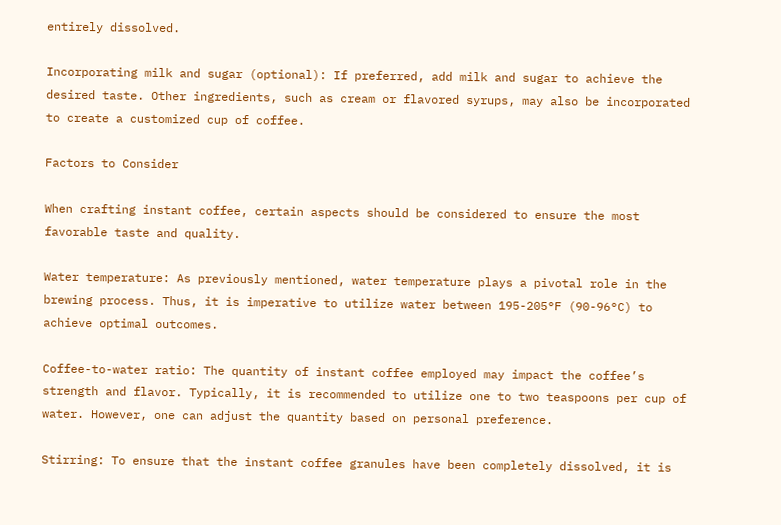entirely dissolved.

Incorporating milk and sugar (optional): If preferred, add milk and sugar to achieve the desired taste. Other ingredients, such as cream or flavored syrups, may also be incorporated to create a customized cup of coffee.

Factors to Consider

When crafting instant coffee, certain aspects should be considered to ensure the most favorable taste and quality.

Water temperature: As previously mentioned, water temperature plays a pivotal role in the brewing process. Thus, it is imperative to utilize water between 195-205°F (90-96°C) to achieve optimal outcomes.

Coffee-to-water ratio: The quantity of instant coffee employed may impact the coffee’s strength and flavor. Typically, it is recommended to utilize one to two teaspoons per cup of water. However, one can adjust the quantity based on personal preference.

Stirring: To ensure that the instant coffee granules have been completely dissolved, it is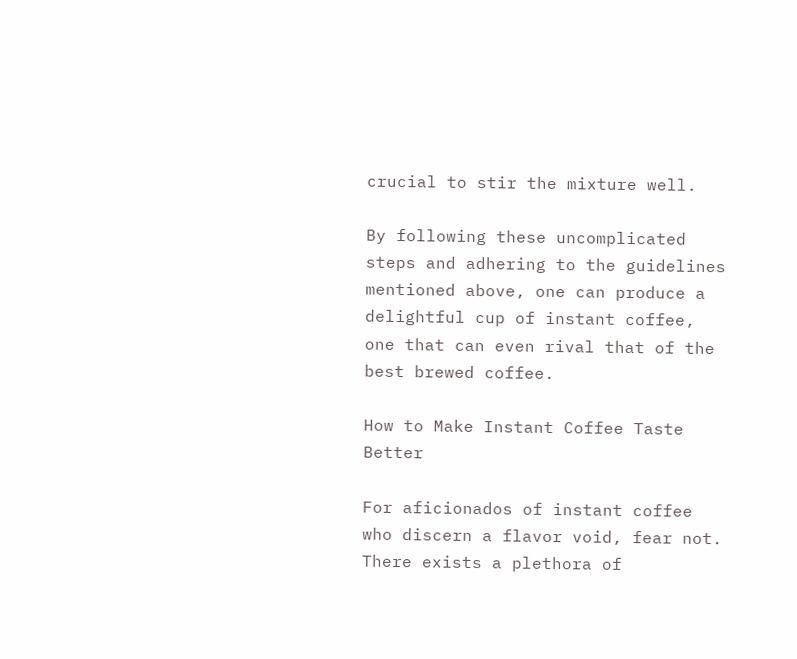crucial to stir the mixture well.

By following these uncomplicated steps and adhering to the guidelines mentioned above, one can produce a delightful cup of instant coffee, one that can even rival that of the best brewed coffee.

How to Make Instant Coffee Taste Better

For aficionados of instant coffee who discern a flavor void, fear not. There exists a plethora of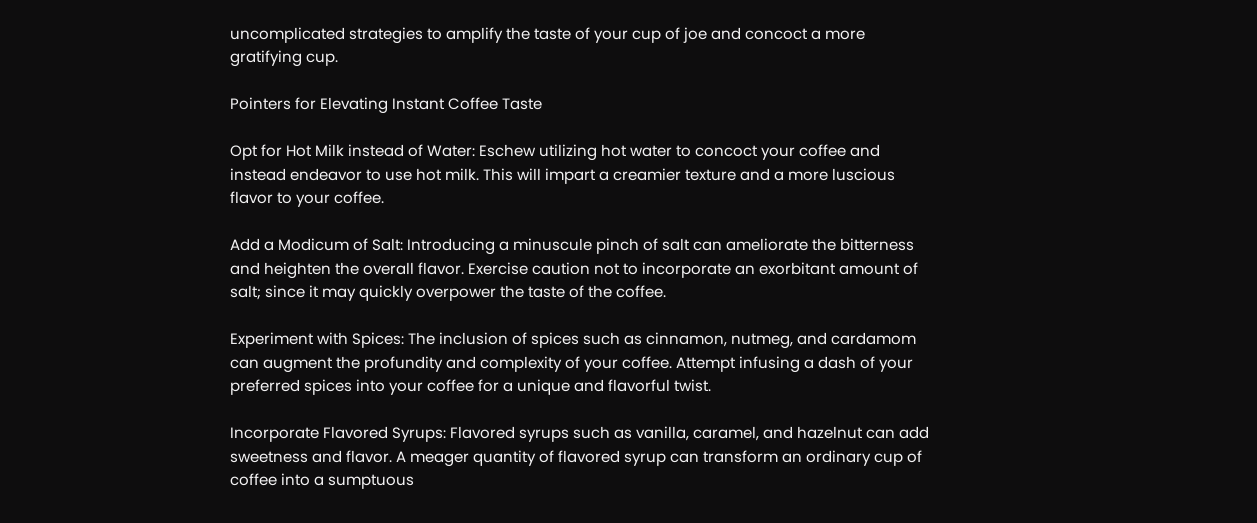uncomplicated strategies to amplify the taste of your cup of joe and concoct a more gratifying cup.

Pointers for Elevating Instant Coffee Taste

Opt for Hot Milk instead of Water: Eschew utilizing hot water to concoct your coffee and instead endeavor to use hot milk. This will impart a creamier texture and a more luscious flavor to your coffee.

Add a Modicum of Salt: Introducing a minuscule pinch of salt can ameliorate the bitterness and heighten the overall flavor. Exercise caution not to incorporate an exorbitant amount of salt; since it may quickly overpower the taste of the coffee.

Experiment with Spices: The inclusion of spices such as cinnamon, nutmeg, and cardamom can augment the profundity and complexity of your coffee. Attempt infusing a dash of your preferred spices into your coffee for a unique and flavorful twist.

Incorporate Flavored Syrups: Flavored syrups such as vanilla, caramel, and hazelnut can add sweetness and flavor. A meager quantity of flavored syrup can transform an ordinary cup of coffee into a sumptuous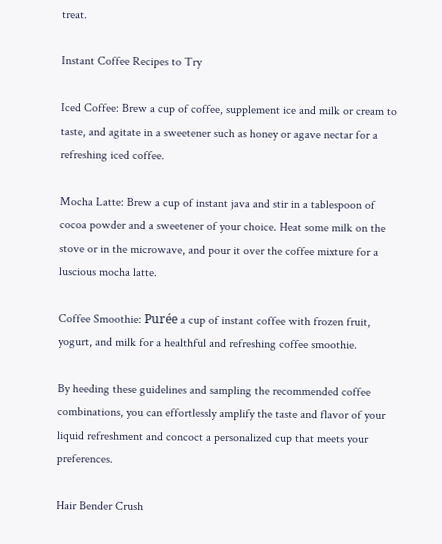treat.

Instant Coffee Recipes to Try

Iced Coffee: Brew a cup of coffee, supplement ice and milk or cream to taste, and agitate in a sweetener such as honey or agave nectar for a refreshing iced coffee.

Mocha Latte: Brew a cup of instant java and stir in a tablespoon of cocoa powder and a sweetener of your choice. Heat some milk on the stove or in the microwave, and pour it over the coffee mixture for a luscious mocha latte.

Coffee Smoothie: Purée a cup of instant coffee with frozen fruit, yogurt, and milk for a healthful and refreshing coffee smoothie.

By heeding these guidelines and sampling the recommended coffee combinations, you can effortlessly amplify the taste and flavor of your liquid refreshment and concoct a personalized cup that meets your preferences.

Hair Bender Crush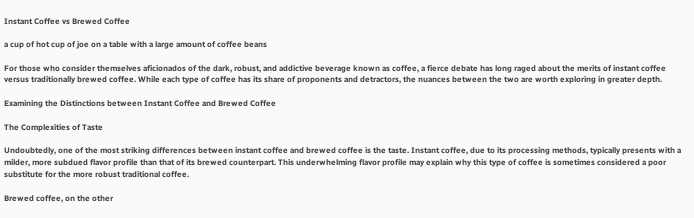Instant Coffee vs Brewed Coffee

a cup of hot cup of joe on a table with a large amount of coffee beans

For those who consider themselves aficionados of the dark, robust, and addictive beverage known as coffee, a fierce debate has long raged about the merits of instant coffee versus traditionally brewed coffee. While each type of coffee has its share of proponents and detractors, the nuances between the two are worth exploring in greater depth.

Examining the Distinctions between Instant Coffee and Brewed Coffee

The Complexities of Taste

Undoubtedly, one of the most striking differences between instant coffee and brewed coffee is the taste. Instant coffee, due to its processing methods, typically presents with a milder, more subdued flavor profile than that of its brewed counterpart. This underwhelming flavor profile may explain why this type of coffee is sometimes considered a poor substitute for the more robust traditional coffee.

Brewed coffee, on the other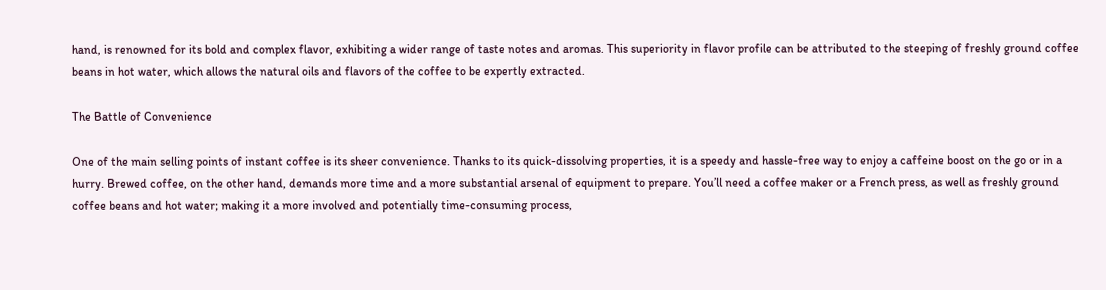hand, is renowned for its bold and complex flavor, exhibiting a wider range of taste notes and aromas. This superiority in flavor profile can be attributed to the steeping of freshly ground coffee beans in hot water, which allows the natural oils and flavors of the coffee to be expertly extracted.

The Battle of Convenience

One of the main selling points of instant coffee is its sheer convenience. Thanks to its quick-dissolving properties, it is a speedy and hassle-free way to enjoy a caffeine boost on the go or in a hurry. Brewed coffee, on the other hand, demands more time and a more substantial arsenal of equipment to prepare. You’ll need a coffee maker or a French press, as well as freshly ground coffee beans and hot water; making it a more involved and potentially time-consuming process,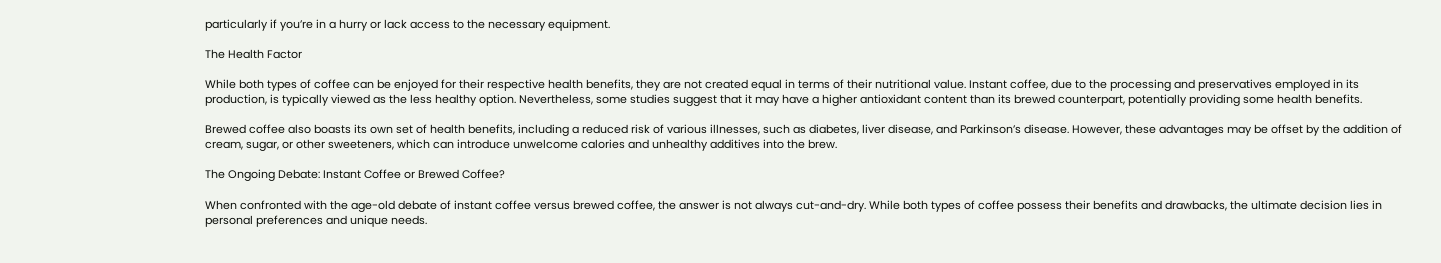particularly if you’re in a hurry or lack access to the necessary equipment.

The Health Factor

While both types of coffee can be enjoyed for their respective health benefits, they are not created equal in terms of their nutritional value. Instant coffee, due to the processing and preservatives employed in its production, is typically viewed as the less healthy option. Nevertheless, some studies suggest that it may have a higher antioxidant content than its brewed counterpart, potentially providing some health benefits.

Brewed coffee also boasts its own set of health benefits, including a reduced risk of various illnesses, such as diabetes, liver disease, and Parkinson’s disease. However, these advantages may be offset by the addition of cream, sugar, or other sweeteners, which can introduce unwelcome calories and unhealthy additives into the brew.

The Ongoing Debate: Instant Coffee or Brewed Coffee?

When confronted with the age-old debate of instant coffee versus brewed coffee, the answer is not always cut-and-dry. While both types of coffee possess their benefits and drawbacks, the ultimate decision lies in personal preferences and unique needs.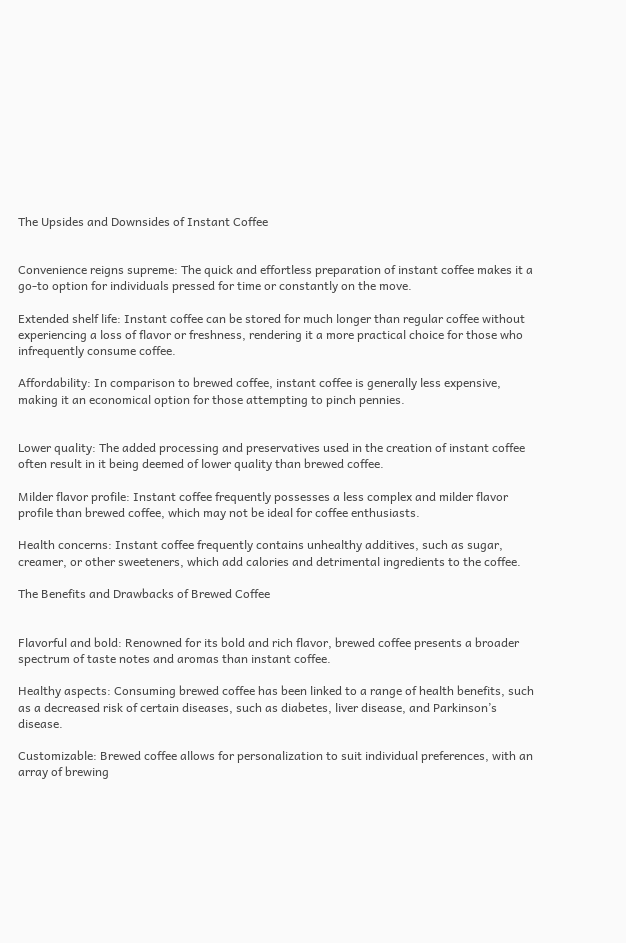The Upsides and Downsides of Instant Coffee


Convenience reigns supreme: The quick and effortless preparation of instant coffee makes it a go-to option for individuals pressed for time or constantly on the move.

Extended shelf life: Instant coffee can be stored for much longer than regular coffee without experiencing a loss of flavor or freshness, rendering it a more practical choice for those who infrequently consume coffee.

Affordability: In comparison to brewed coffee, instant coffee is generally less expensive, making it an economical option for those attempting to pinch pennies.


Lower quality: The added processing and preservatives used in the creation of instant coffee often result in it being deemed of lower quality than brewed coffee.

Milder flavor profile: Instant coffee frequently possesses a less complex and milder flavor profile than brewed coffee, which may not be ideal for coffee enthusiasts.

Health concerns: Instant coffee frequently contains unhealthy additives, such as sugar, creamer, or other sweeteners, which add calories and detrimental ingredients to the coffee.

The Benefits and Drawbacks of Brewed Coffee


Flavorful and bold: Renowned for its bold and rich flavor, brewed coffee presents a broader spectrum of taste notes and aromas than instant coffee.

Healthy aspects: Consuming brewed coffee has been linked to a range of health benefits, such as a decreased risk of certain diseases, such as diabetes, liver disease, and Parkinson’s disease.

Customizable: Brewed coffee allows for personalization to suit individual preferences, with an array of brewing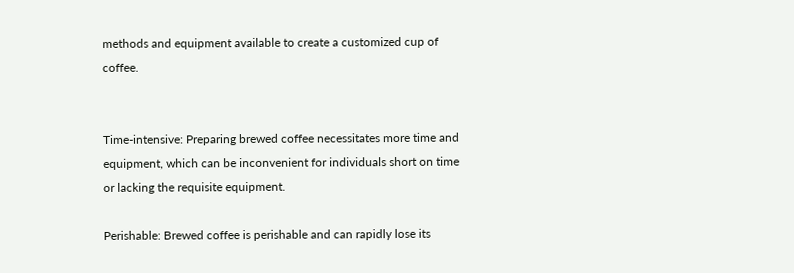methods and equipment available to create a customized cup of coffee.


Time-intensive: Preparing brewed coffee necessitates more time and equipment, which can be inconvenient for individuals short on time or lacking the requisite equipment.

Perishable: Brewed coffee is perishable and can rapidly lose its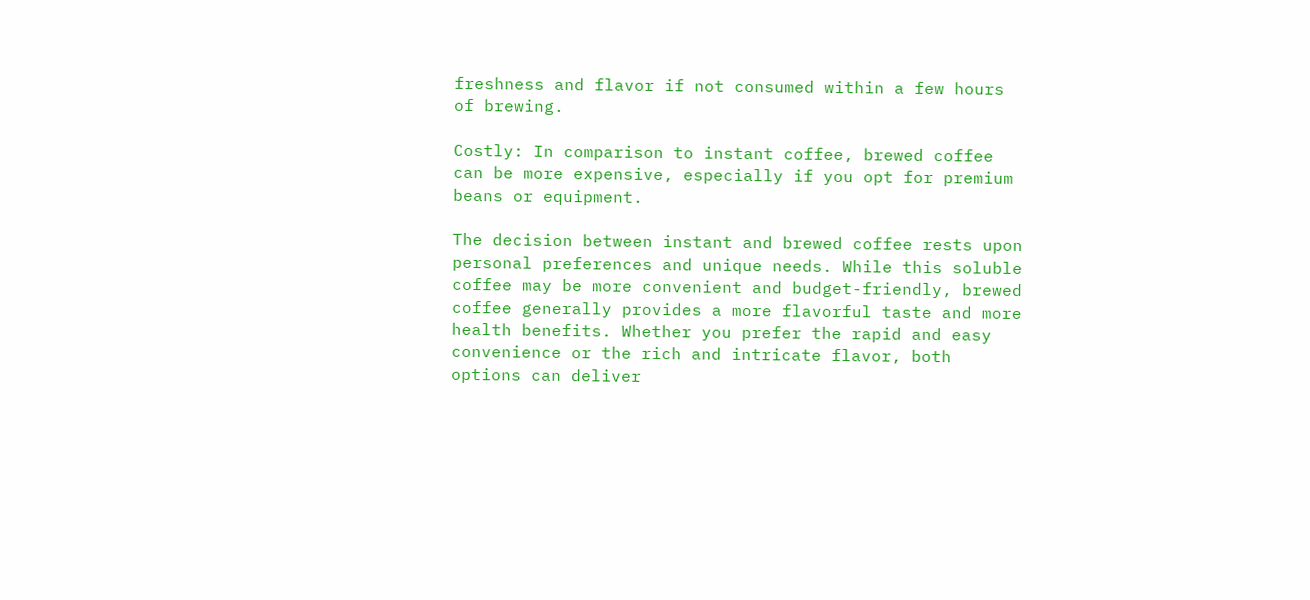freshness and flavor if not consumed within a few hours of brewing.

Costly: In comparison to instant coffee, brewed coffee can be more expensive, especially if you opt for premium beans or equipment.

The decision between instant and brewed coffee rests upon personal preferences and unique needs. While this soluble coffee may be more convenient and budget-friendly, brewed coffee generally provides a more flavorful taste and more health benefits. Whether you prefer the rapid and easy convenience or the rich and intricate flavor, both options can deliver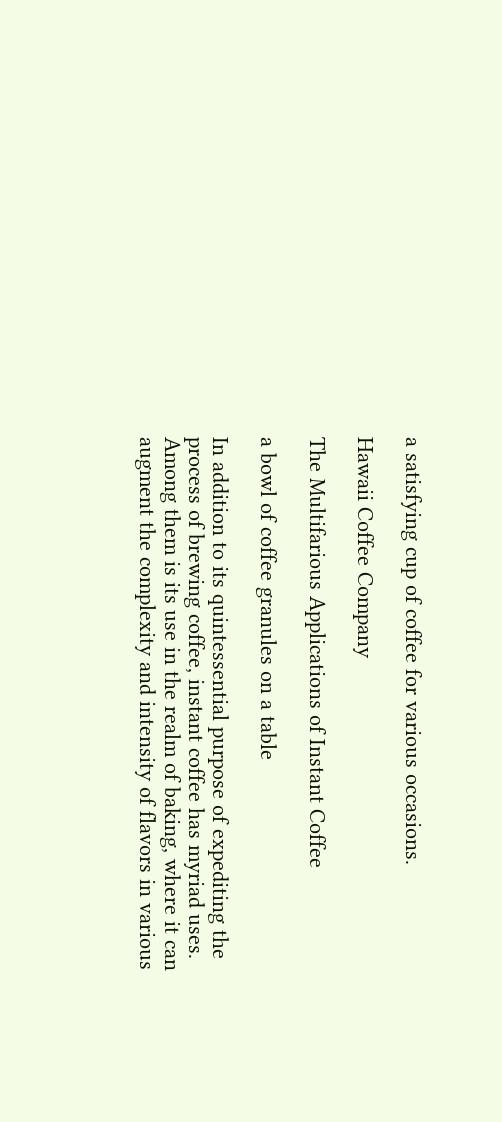a satisfying cup of coffee for various occasions.

Hawaii Coffee Company

The Multifarious Applications of Instant Coffee

a bowl of coffee granules on a table

In addition to its quintessential purpose of expediting the process of brewing coffee, instant coffee has myriad uses. Among them is its use in the realm of baking, where it can augment the complexity and intensity of flavors in various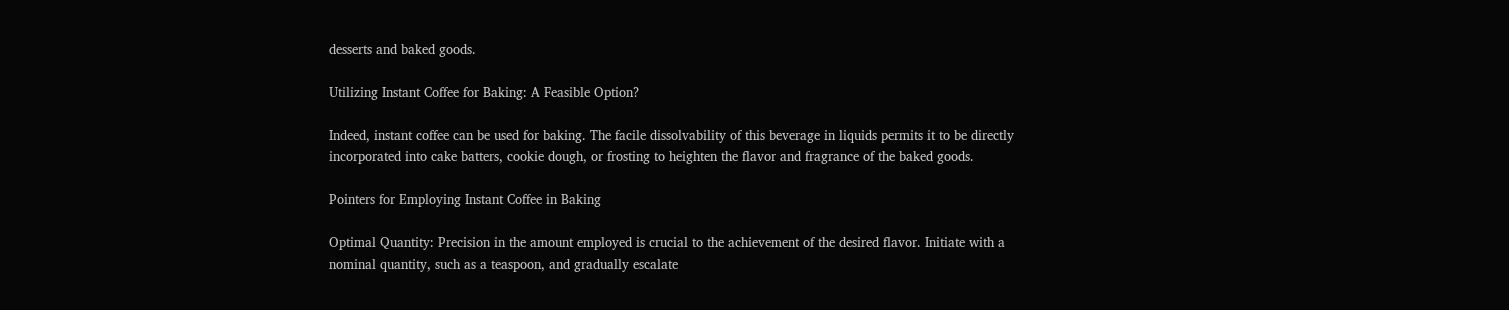desserts and baked goods.

Utilizing Instant Coffee for Baking: A Feasible Option?

Indeed, instant coffee can be used for baking. The facile dissolvability of this beverage in liquids permits it to be directly incorporated into cake batters, cookie dough, or frosting to heighten the flavor and fragrance of the baked goods.

Pointers for Employing Instant Coffee in Baking

Optimal Quantity: Precision in the amount employed is crucial to the achievement of the desired flavor. Initiate with a nominal quantity, such as a teaspoon, and gradually escalate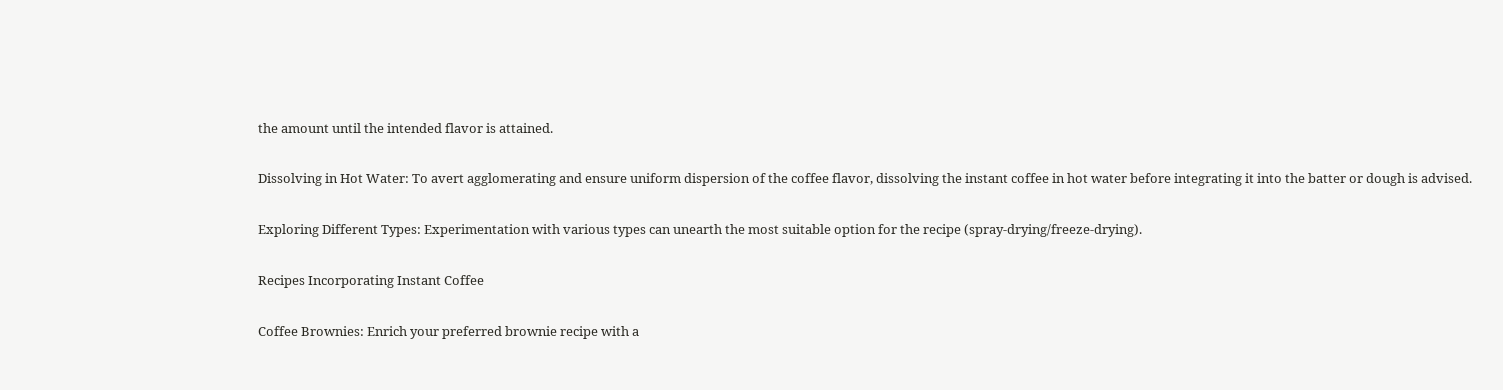the amount until the intended flavor is attained.

Dissolving in Hot Water: To avert agglomerating and ensure uniform dispersion of the coffee flavor, dissolving the instant coffee in hot water before integrating it into the batter or dough is advised.

Exploring Different Types: Experimentation with various types can unearth the most suitable option for the recipe (spray-drying/freeze-drying).

Recipes Incorporating Instant Coffee

Coffee Brownies: Enrich your preferred brownie recipe with a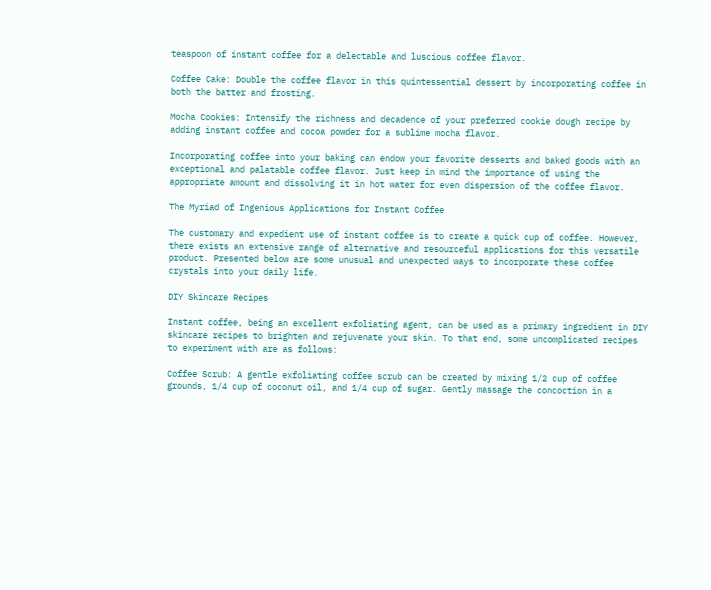teaspoon of instant coffee for a delectable and luscious coffee flavor.

Coffee Cake: Double the coffee flavor in this quintessential dessert by incorporating coffee in both the batter and frosting.

Mocha Cookies: Intensify the richness and decadence of your preferred cookie dough recipe by adding instant coffee and cocoa powder for a sublime mocha flavor.

Incorporating coffee into your baking can endow your favorite desserts and baked goods with an exceptional and palatable coffee flavor. Just keep in mind the importance of using the appropriate amount and dissolving it in hot water for even dispersion of the coffee flavor.

The Myriad of Ingenious Applications for Instant Coffee

The customary and expedient use of instant coffee is to create a quick cup of coffee. However, there exists an extensive range of alternative and resourceful applications for this versatile product. Presented below are some unusual and unexpected ways to incorporate these coffee crystals into your daily life.

DIY Skincare Recipes

Instant coffee, being an excellent exfoliating agent, can be used as a primary ingredient in DIY skincare recipes to brighten and rejuvenate your skin. To that end, some uncomplicated recipes to experiment with are as follows:

Coffee Scrub: A gentle exfoliating coffee scrub can be created by mixing 1/2 cup of coffee grounds, 1/4 cup of coconut oil, and 1/4 cup of sugar. Gently massage the concoction in a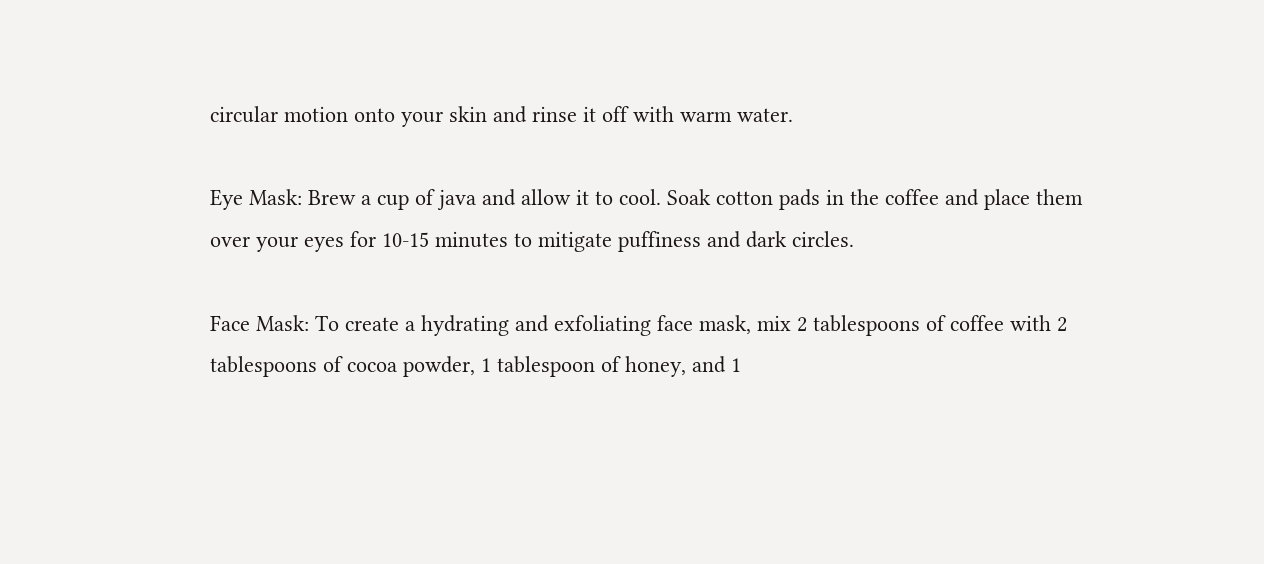circular motion onto your skin and rinse it off with warm water.

Eye Mask: Brew a cup of java and allow it to cool. Soak cotton pads in the coffee and place them over your eyes for 10-15 minutes to mitigate puffiness and dark circles.

Face Mask: To create a hydrating and exfoliating face mask, mix 2 tablespoons of coffee with 2 tablespoons of cocoa powder, 1 tablespoon of honey, and 1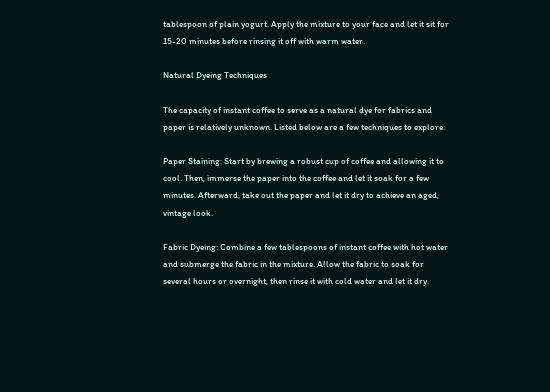tablespoon of plain yogurt. Apply the mixture to your face and let it sit for 15-20 minutes before rinsing it off with warm water.

Natural Dyeing Techniques

The capacity of instant coffee to serve as a natural dye for fabrics and paper is relatively unknown. Listed below are a few techniques to explore:

Paper Staining: Start by brewing a robust cup of coffee and allowing it to cool. Then, immerse the paper into the coffee and let it soak for a few minutes. Afterward, take out the paper and let it dry to achieve an aged, vintage look.

Fabric Dyeing: Combine a few tablespoons of instant coffee with hot water and submerge the fabric in the mixture. Allow the fabric to soak for several hours or overnight, then rinse it with cold water and let it dry.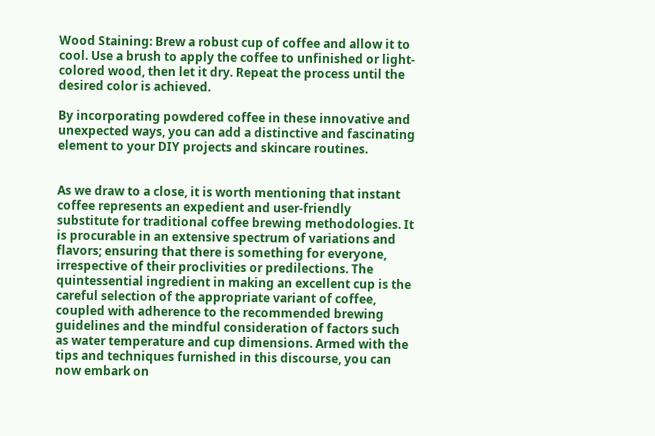Wood Staining: Brew a robust cup of coffee and allow it to cool. Use a brush to apply the coffee to unfinished or light-colored wood, then let it dry. Repeat the process until the desired color is achieved.

By incorporating powdered coffee in these innovative and unexpected ways, you can add a distinctive and fascinating element to your DIY projects and skincare routines.


As we draw to a close, it is worth mentioning that instant coffee represents an expedient and user-friendly substitute for traditional coffee brewing methodologies. It is procurable in an extensive spectrum of variations and flavors; ensuring that there is something for everyone, irrespective of their proclivities or predilections. The quintessential ingredient in making an excellent cup is the careful selection of the appropriate variant of coffee, coupled with adherence to the recommended brewing guidelines and the mindful consideration of factors such as water temperature and cup dimensions. Armed with the tips and techniques furnished in this discourse, you can now embark on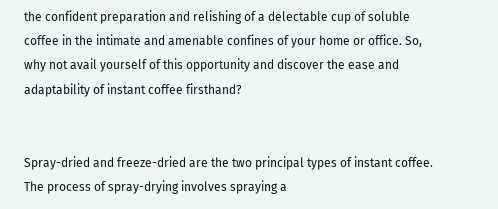the confident preparation and relishing of a delectable cup of soluble coffee in the intimate and amenable confines of your home or office. So, why not avail yourself of this opportunity and discover the ease and adaptability of instant coffee firsthand?


Spray-dried and freeze-dried are the two principal types of instant coffee. The process of spray-drying involves spraying a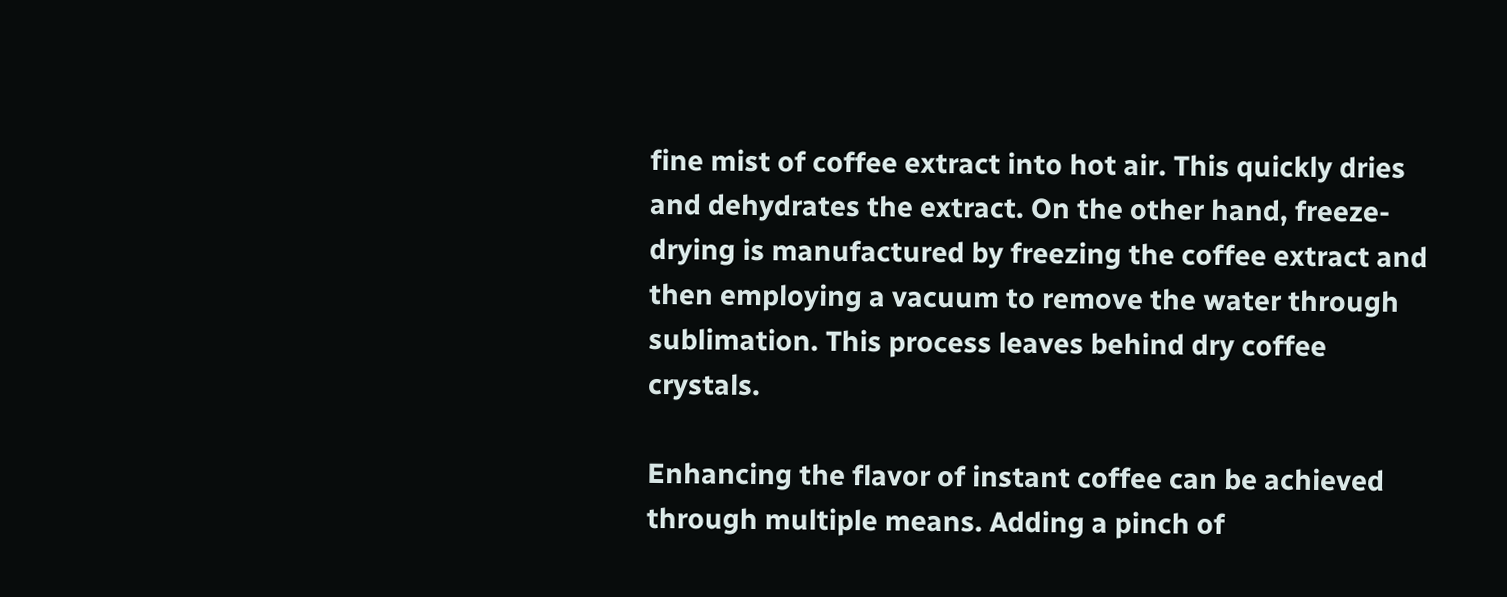fine mist of coffee extract into hot air. This quickly dries and dehydrates the extract. On the other hand, freeze-drying is manufactured by freezing the coffee extract and then employing a vacuum to remove the water through sublimation. This process leaves behind dry coffee crystals.

Enhancing the flavor of instant coffee can be achieved through multiple means. Adding a pinch of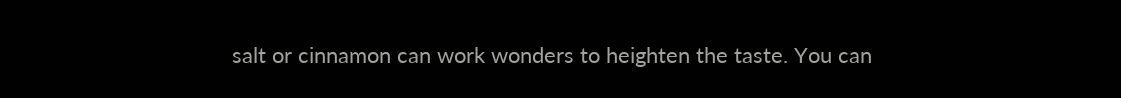salt or cinnamon can work wonders to heighten the taste. You can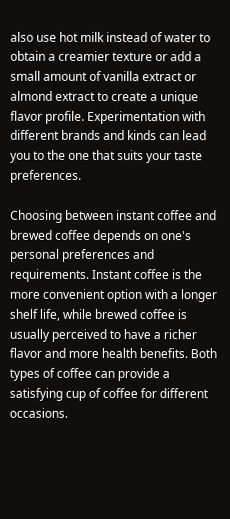also use hot milk instead of water to obtain a creamier texture or add a small amount of vanilla extract or almond extract to create a unique flavor profile. Experimentation with different brands and kinds can lead you to the one that suits your taste preferences.

Choosing between instant coffee and brewed coffee depends on one's personal preferences and requirements. Instant coffee is the more convenient option with a longer shelf life, while brewed coffee is usually perceived to have a richer flavor and more health benefits. Both types of coffee can provide a satisfying cup of coffee for different occasions.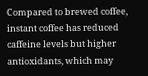Compared to brewed coffee, instant coffee has reduced caffeine levels but higher antioxidants, which may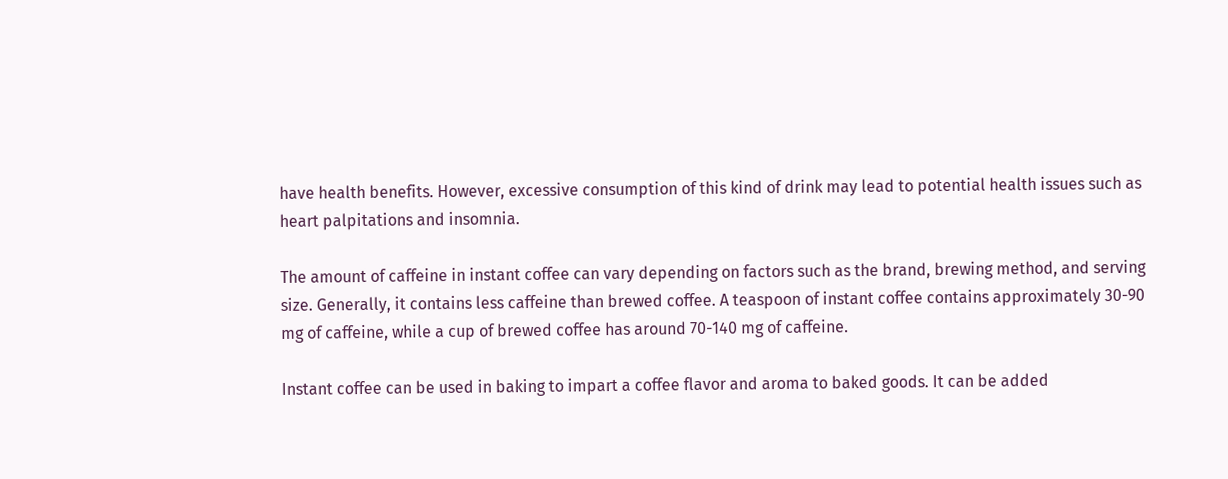have health benefits. However, excessive consumption of this kind of drink may lead to potential health issues such as heart palpitations and insomnia.

The amount of caffeine in instant coffee can vary depending on factors such as the brand, brewing method, and serving size. Generally, it contains less caffeine than brewed coffee. A teaspoon of instant coffee contains approximately 30-90 mg of caffeine, while a cup of brewed coffee has around 70-140 mg of caffeine.

Instant coffee can be used in baking to impart a coffee flavor and aroma to baked goods. It can be added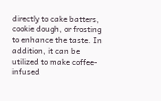directly to cake batters, cookie dough, or frosting to enhance the taste. In addition, it can be utilized to make coffee-infused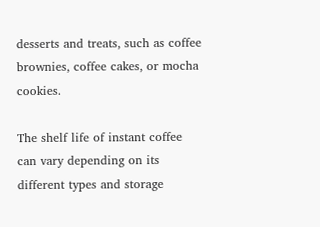desserts and treats, such as coffee brownies, coffee cakes, or mocha cookies.

The shelf life of instant coffee can vary depending on its different types and storage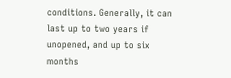conditions. Generally, it can last up to two years if unopened, and up to six months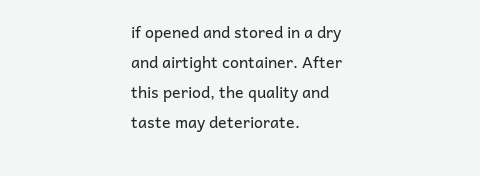if opened and stored in a dry and airtight container. After this period, the quality and taste may deteriorate.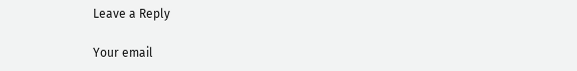Leave a Reply

Your email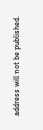address will not be published.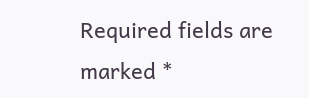Required fields are marked *